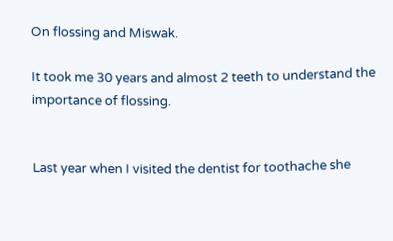On flossing and Miswak.

It took me 30 years and almost 2 teeth to understand the importance of flossing.


Last year when I visited the dentist for toothache she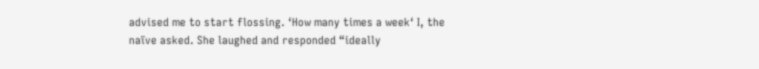advised me to start flossing. ‘How many times a week‘ I, the naïve asked. She laughed and responded “ideally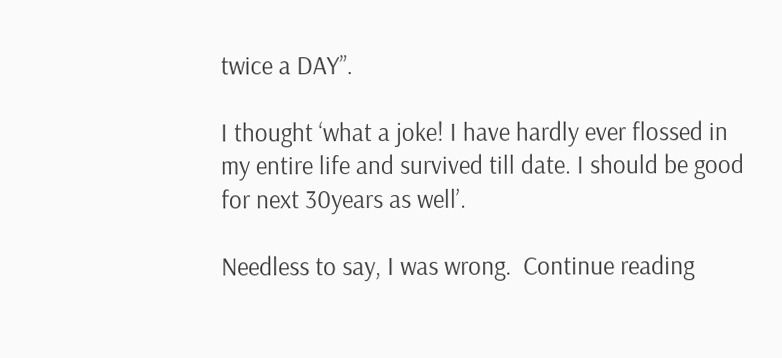twice a DAY”.

I thought ‘what a joke! I have hardly ever flossed in my entire life and survived till date. I should be good for next 30years as well’.

Needless to say, I was wrong.  Continue reading